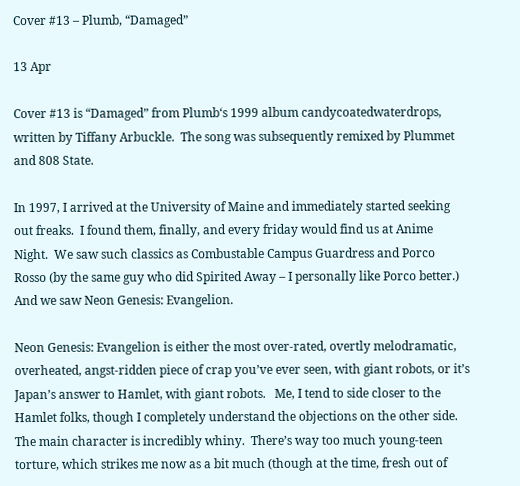Cover #13 – Plumb, “Damaged”

13 Apr

Cover #13 is “Damaged” from Plumb‘s 1999 album candycoatedwaterdrops, written by Tiffany Arbuckle.  The song was subsequently remixed by Plummet and 808 State.

In 1997, I arrived at the University of Maine and immediately started seeking out freaks.  I found them, finally, and every friday would find us at Anime Night.  We saw such classics as Combustable Campus Guardress and Porco Rosso (by the same guy who did Spirited Away – I personally like Porco better.)   And we saw Neon Genesis: Evangelion.

Neon Genesis: Evangelion is either the most over-rated, overtly melodramatic, overheated, angst-ridden piece of crap you’ve ever seen, with giant robots, or it’s Japan’s answer to Hamlet, with giant robots.   Me, I tend to side closer to the Hamlet folks, though I completely understand the objections on the other side.  The main character is incredibly whiny.  There’s way too much young-teen torture, which strikes me now as a bit much (though at the time, fresh out of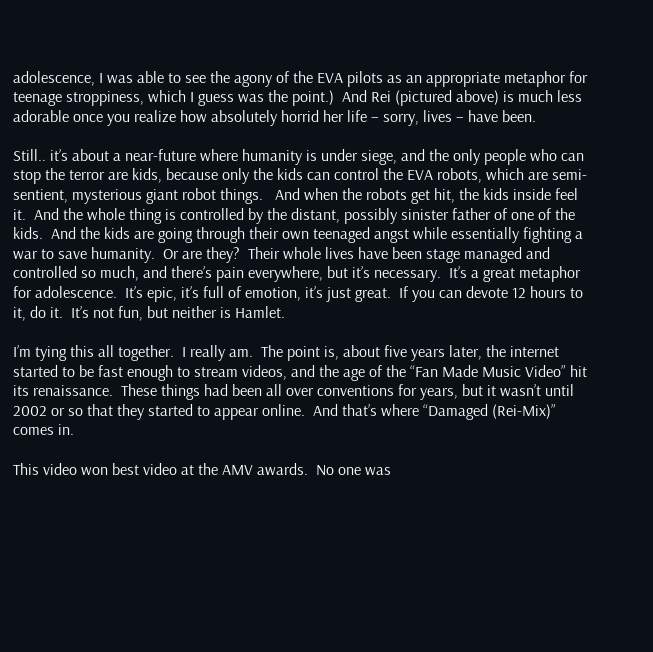adolescence, I was able to see the agony of the EVA pilots as an appropriate metaphor for teenage stroppiness, which I guess was the point.)  And Rei (pictured above) is much less adorable once you realize how absolutely horrid her life – sorry, lives – have been.

Still.. it’s about a near-future where humanity is under siege, and the only people who can stop the terror are kids, because only the kids can control the EVA robots, which are semi-sentient, mysterious giant robot things.   And when the robots get hit, the kids inside feel it.  And the whole thing is controlled by the distant, possibly sinister father of one of the kids.  And the kids are going through their own teenaged angst while essentially fighting a war to save humanity.  Or are they?  Their whole lives have been stage managed and controlled so much, and there’s pain everywhere, but it’s necessary.  It’s a great metaphor for adolescence.  It’s epic, it’s full of emotion, it’s just great.  If you can devote 12 hours to it, do it.  It’s not fun, but neither is Hamlet.

I’m tying this all together.  I really am.  The point is, about five years later, the internet started to be fast enough to stream videos, and the age of the “Fan Made Music Video” hit its renaissance.  These things had been all over conventions for years, but it wasn’t until 2002 or so that they started to appear online.  And that’s where “Damaged (Rei-Mix)” comes in.

This video won best video at the AMV awards.  No one was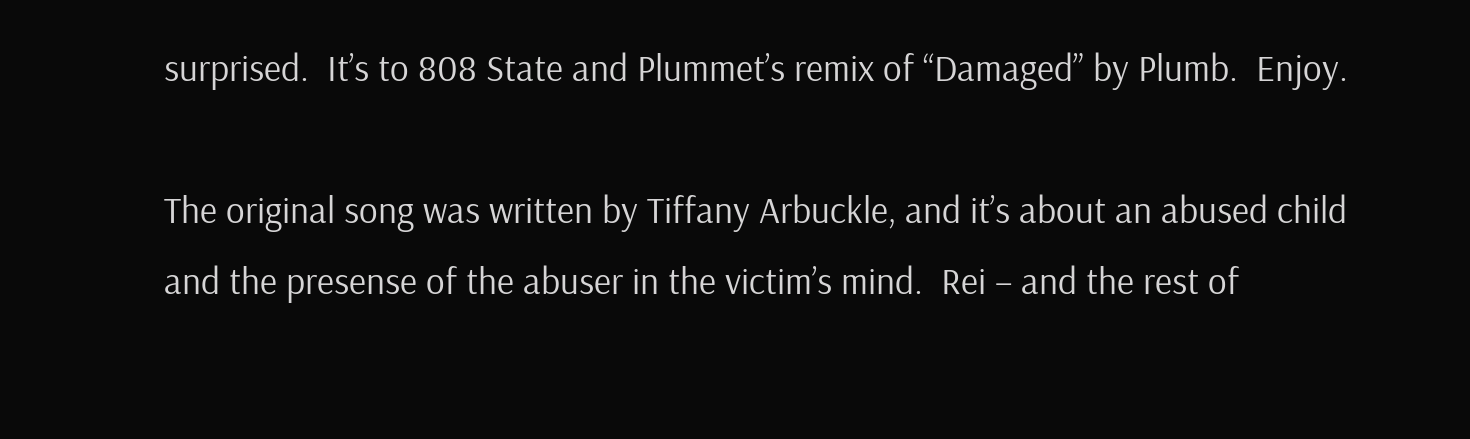surprised.  It’s to 808 State and Plummet’s remix of “Damaged” by Plumb.  Enjoy.

The original song was written by Tiffany Arbuckle, and it’s about an abused child and the presense of the abuser in the victim’s mind.  Rei – and the rest of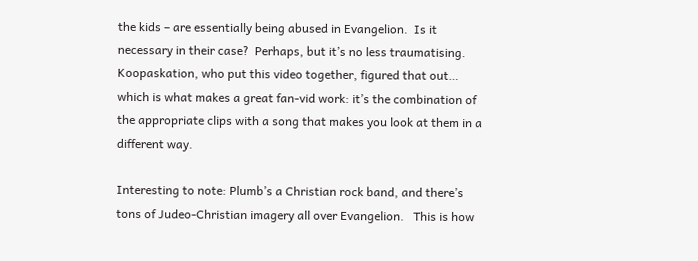the kids – are essentially being abused in Evangelion.  Is it necessary in their case?  Perhaps, but it’s no less traumatising.  Koopaskation, who put this video together, figured that out… which is what makes a great fan-vid work: it’s the combination of the appropriate clips with a song that makes you look at them in a different way.

Interesting to note: Plumb’s a Christian rock band, and there’s tons of Judeo-Christian imagery all over Evangelion.   This is how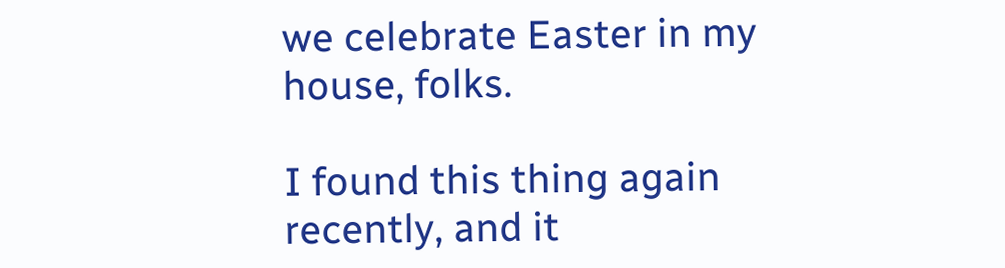we celebrate Easter in my house, folks.

I found this thing again recently, and it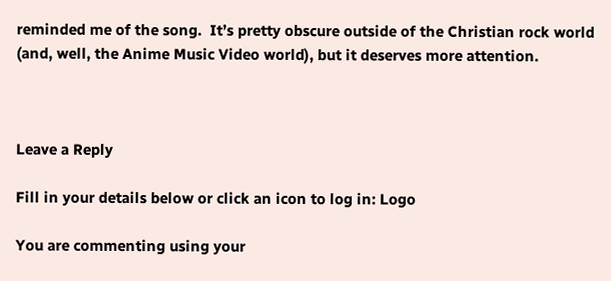reminded me of the song.  It’s pretty obscure outside of the Christian rock world (and, well, the Anime Music Video world), but it deserves more attention.



Leave a Reply

Fill in your details below or click an icon to log in: Logo

You are commenting using your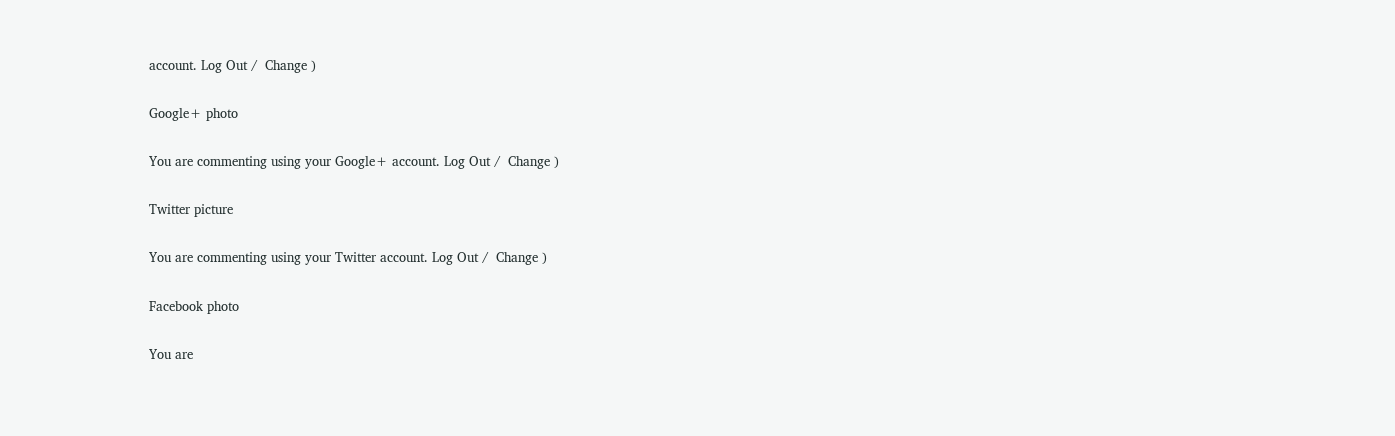account. Log Out /  Change )

Google+ photo

You are commenting using your Google+ account. Log Out /  Change )

Twitter picture

You are commenting using your Twitter account. Log Out /  Change )

Facebook photo

You are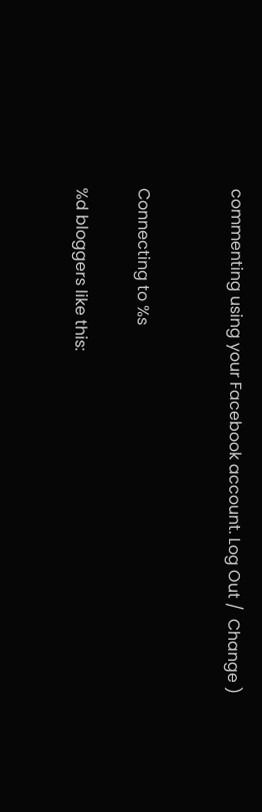commenting using your Facebook account. Log Out /  Change )


Connecting to %s

%d bloggers like this: